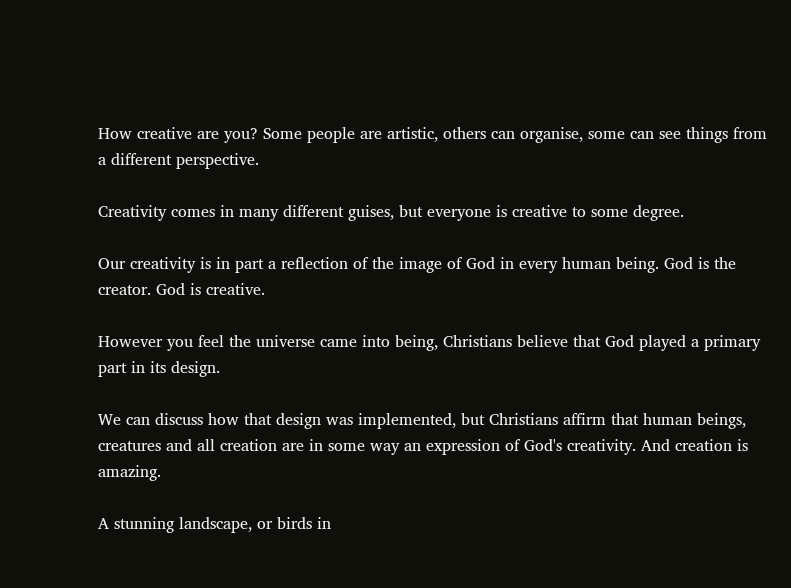How creative are you? Some people are artistic, others can organise, some can see things from a different perspective.

Creativity comes in many different guises, but everyone is creative to some degree.

Our creativity is in part a reflection of the image of God in every human being. God is the creator. God is creative.

However you feel the universe came into being, Christians believe that God played a primary part in its design.

We can discuss how that design was implemented, but Christians affirm that human beings, creatures and all creation are in some way an expression of God's creativity. And creation is amazing.

A stunning landscape, or birds in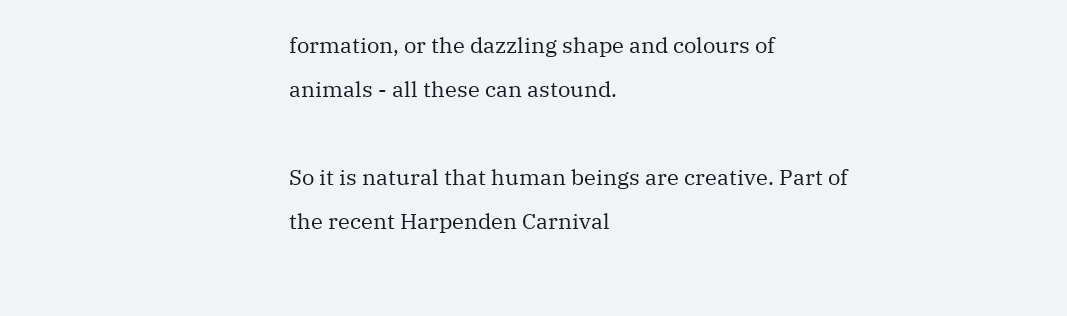formation, or the dazzling shape and colours of animals - all these can astound.

So it is natural that human beings are creative. Part of the recent Harpenden Carnival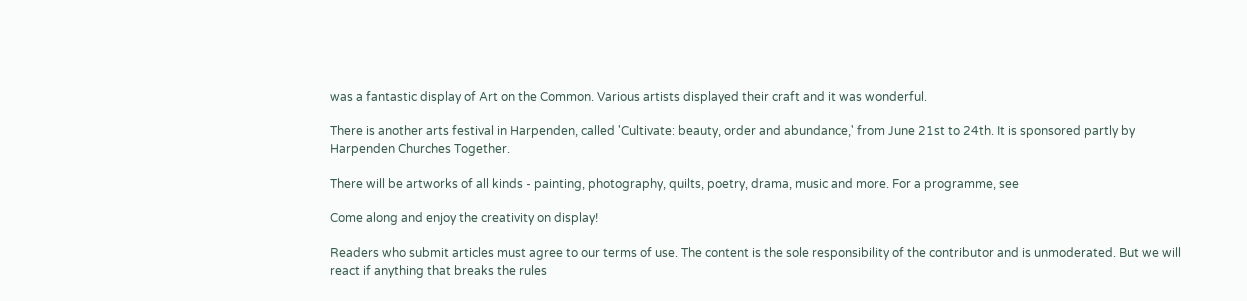was a fantastic display of Art on the Common. Various artists displayed their craft and it was wonderful.

There is another arts festival in Harpenden, called 'Cultivate: beauty, order and abundance,' from June 21st to 24th. It is sponsored partly by Harpenden Churches Together.

There will be artworks of all kinds - painting, photography, quilts, poetry, drama, music and more. For a programme, see

Come along and enjoy the creativity on display!

Readers who submit articles must agree to our terms of use. The content is the sole responsibility of the contributor and is unmoderated. But we will react if anything that breaks the rules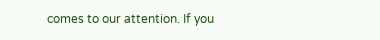comes to our attention. If you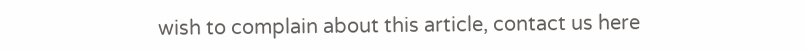wish to complain about this article, contact us here